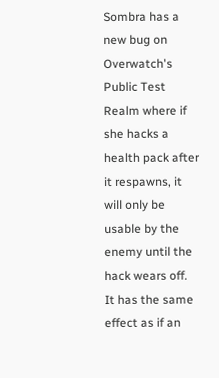Sombra has a new bug on Overwatch's Public Test Realm where if she hacks a health pack after it respawns, it will only be usable by the enemy until the hack wears off. It has the same effect as if an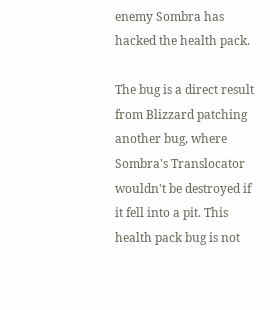enemy Sombra has hacked the health pack.

The bug is a direct result from Blizzard patching another bug, where Sombra's Translocator wouldn't be destroyed if it fell into a pit. This health pack bug is not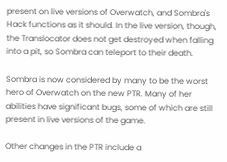present on live versions of Overwatch, and Sombra's Hack functions as it should. In the live version, though, the Translocator does not get destroyed when falling into a pit, so Sombra can teleport to their death.

Sombra is now considered by many to be the worst hero of Overwatch on the new PTR. Many of her abilities have significant bugs, some of which are still present in live versions of the game.

Other changes in the PTR include a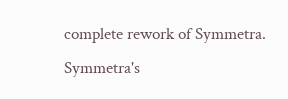complete rework of Symmetra. Symmetra's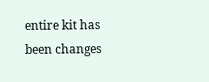entire kit has been changes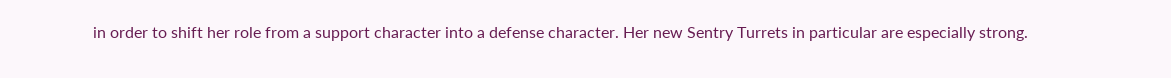in order to shift her role from a support character into a defense character. Her new Sentry Turrets in particular are especially strong.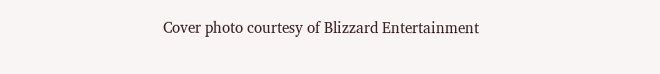Cover photo courtesy of Blizzard Entertainment